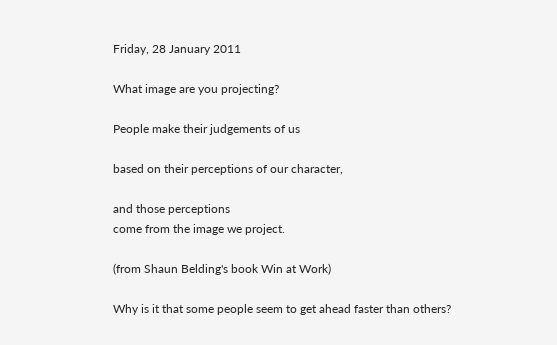Friday, 28 January 2011

What image are you projecting?

People make their judgements of us

based on their perceptions of our character,

and those perceptions
come from the image we project.

(from Shaun Belding's book Win at Work)

Why is it that some people seem to get ahead faster than others?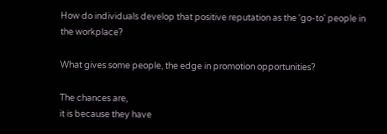How do individuals develop that positive reputation as the 'go-to' people in the workplace?

What gives some people, the edge in promotion opportunities?

The chances are,
it is because they have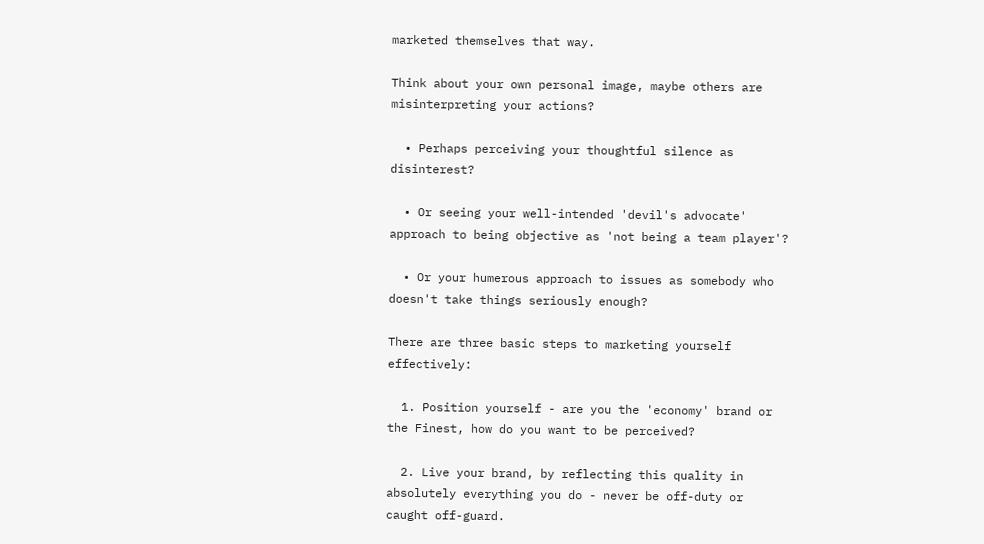marketed themselves that way.

Think about your own personal image, maybe others are misinterpreting your actions?

  • Perhaps perceiving your thoughtful silence as disinterest?

  • Or seeing your well-intended 'devil's advocate' approach to being objective as 'not being a team player'?

  • Or your humerous approach to issues as somebody who doesn't take things seriously enough?

There are three basic steps to marketing yourself effectively:

  1. Position yourself - are you the 'economy' brand or the Finest, how do you want to be perceived?

  2. Live your brand, by reflecting this quality in absolutely everything you do - never be off-duty or caught off-guard.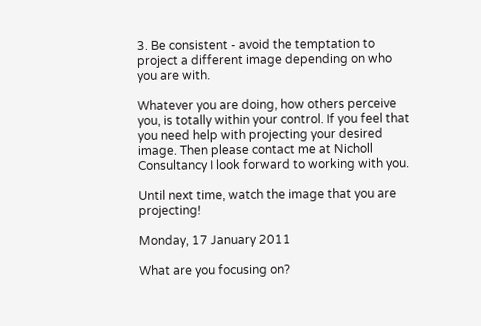3. Be consistent - avoid the temptation to project a different image depending on who you are with.

Whatever you are doing, how others perceive you, is totally within your control. If you feel that you need help with projecting your desired image. Then please contact me at Nicholl Consultancy I look forward to working with you.

Until next time, watch the image that you are projecting!

Monday, 17 January 2011

What are you focusing on?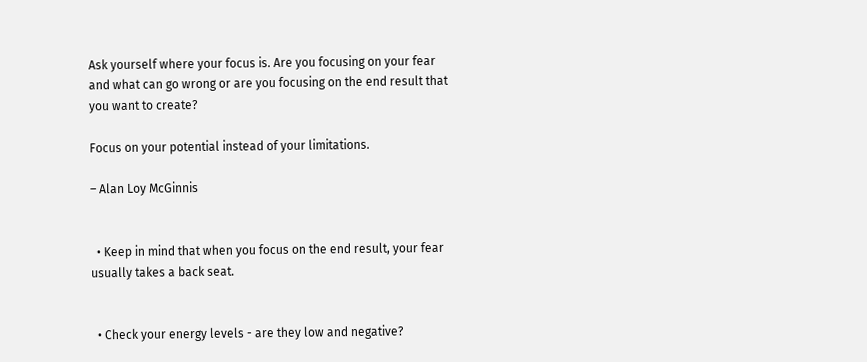Ask yourself where your focus is. Are you focusing on your fear and what can go wrong or are you focusing on the end result that you want to create?

Focus on your potential instead of your limitations.

– Alan Loy McGinnis


  • Keep in mind that when you focus on the end result, your fear usually takes a back seat.


  • Check your energy levels - are they low and negative?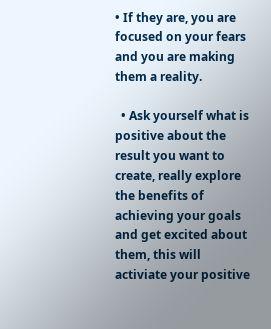• If they are, you are focused on your fears and you are making them a reality.

  • Ask yourself what is positive about the result you want to create, really explore the benefits of achieving your goals and get excited about them, this will activiate your positive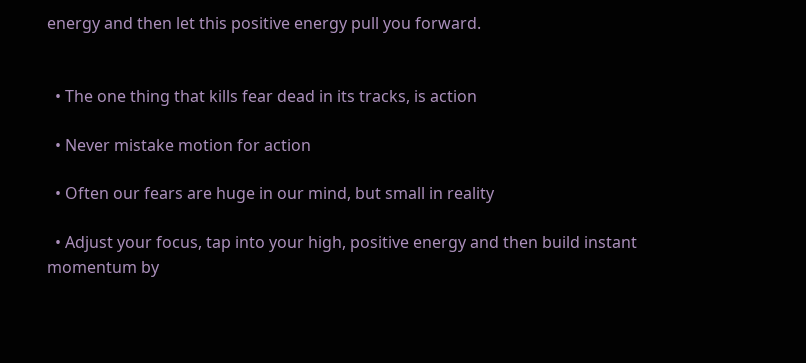energy and then let this positive energy pull you forward.


  • The one thing that kills fear dead in its tracks, is action

  • Never mistake motion for action

  • Often our fears are huge in our mind, but small in reality

  • Adjust your focus, tap into your high, positive energy and then build instant momentum by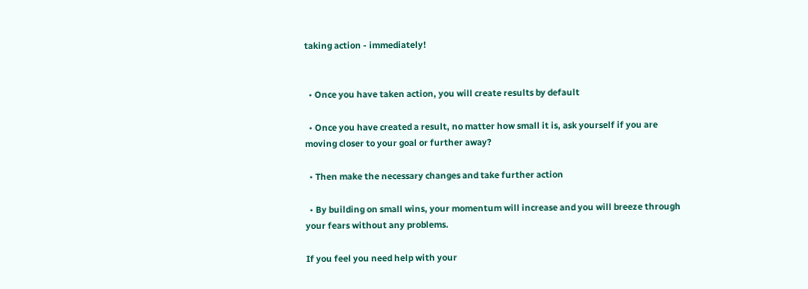taking action - immediately!


  • Once you have taken action, you will create results by default

  • Once you have created a result, no matter how small it is, ask yourself if you are moving closer to your goal or further away?

  • Then make the necessary changes and take further action

  • By building on small wins, your momentum will increase and you will breeze through your fears without any problems.

If you feel you need help with your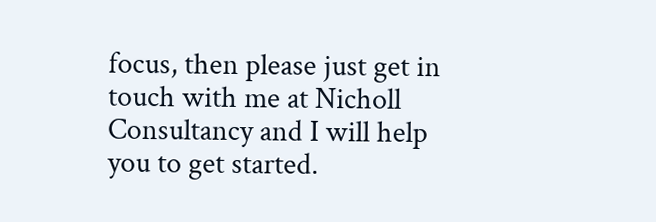focus, then please just get in touch with me at Nicholl Consultancy and I will help you to get started.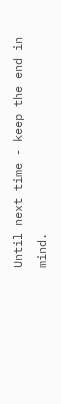Until next time - keep the end in mind.